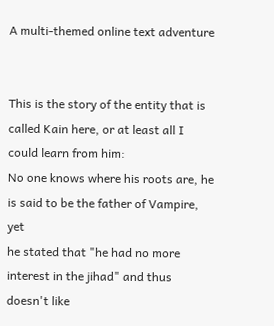A multi-themed online text adventure


This is the story of the entity that is called Kain here, or at least all I
could learn from him:
No one knows where his roots are, he is said to be the father of Vampire, yet
he stated that "he had no more interest in the jihad" and thus doesn't like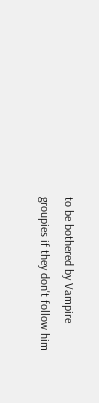to be bothered by Vampire groupies if they don't follow him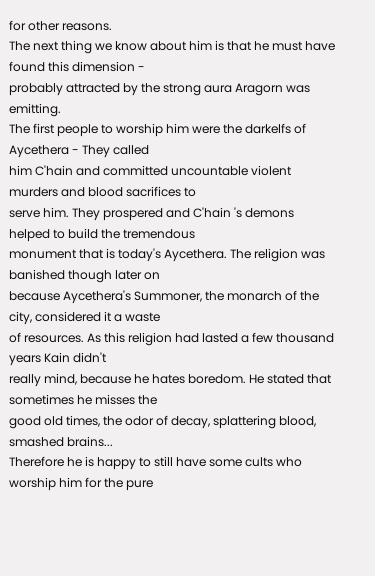for other reasons.
The next thing we know about him is that he must have found this dimension -
probably attracted by the strong aura Aragorn was emitting.
The first people to worship him were the darkelfs of Aycethera - They called
him C'hain and committed uncountable violent murders and blood sacrifices to
serve him. They prospered and C'hain 's demons helped to build the tremendous
monument that is today's Aycethera. The religion was banished though later on
because Aycethera's Summoner, the monarch of the city, considered it a waste
of resources. As this religion had lasted a few thousand years Kain didn't
really mind, because he hates boredom. He stated that sometimes he misses the
good old times, the odor of decay, splattering blood, smashed brains...
Therefore he is happy to still have some cults who worship him for the pure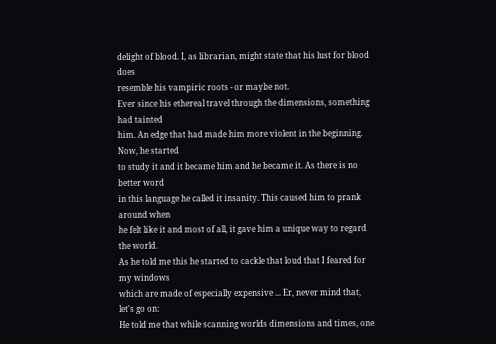delight of blood. I, as librarian, might state that his lust for blood does
resemble his vampiric roots - or maybe not.
Ever since his ethereal travel through the dimensions, something had tainted
him. An edge that had made him more violent in the beginning. Now, he started
to study it and it became him and he became it. As there is no better word
in this language he called it insanity. This caused him to prank around when
he felt like it and most of all, it gave him a unique way to regard the world.
As he told me this he started to cackle that loud that I feared for my windows
which are made of especially expensive ... Er, never mind that, let's go on:
He told me that while scanning worlds dimensions and times, one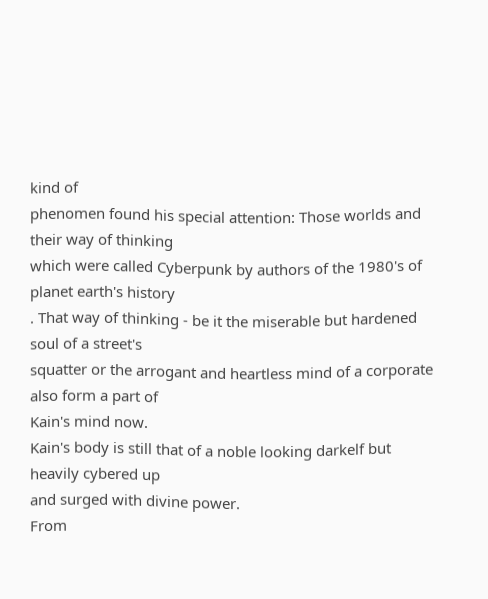kind of
phenomen found his special attention: Those worlds and their way of thinking
which were called Cyberpunk by authors of the 1980's of planet earth's history
. That way of thinking - be it the miserable but hardened soul of a street's
squatter or the arrogant and heartless mind of a corporate also form a part of
Kain's mind now.
Kain's body is still that of a noble looking darkelf but heavily cybered up
and surged with divine power.
From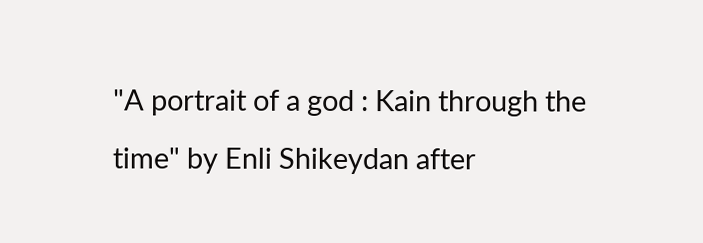"A portrait of a god : Kain through the time" by Enli Shikeydan after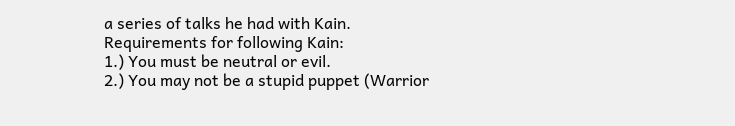a series of talks he had with Kain.
Requirements for following Kain:
1.) You must be neutral or evil.
2.) You may not be a stupid puppet (Warrior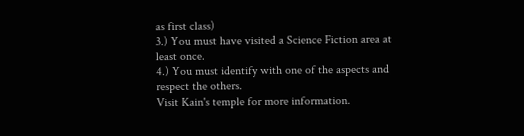as first class)
3.) You must have visited a Science Fiction area at least once.
4.) You must identify with one of the aspects and respect the others.
Visit Kain's temple for more information.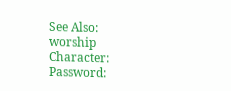See Also: worship
Character: Password: